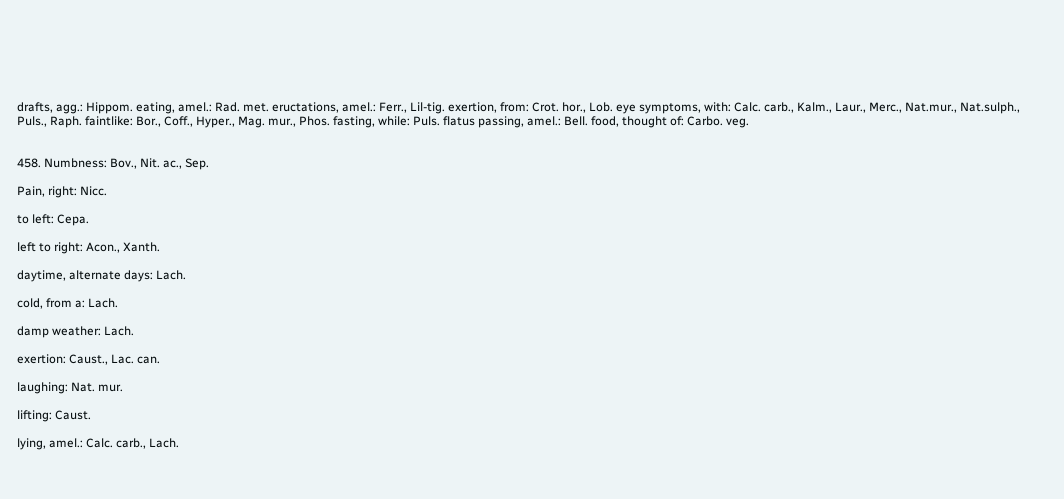drafts, agg.: Hippom. eating, amel.: Rad. met. eructations, amel.: Ferr., Lil-tig. exertion, from: Crot. hor., Lob. eye symptoms, with: Calc. carb., Kalm., Laur., Merc., Nat.mur., Nat.sulph., Puls., Raph. faintlike: Bor., Coff., Hyper., Mag. mur., Phos. fasting, while: Puls. flatus passing, amel.: Bell. food, thought of: Carbo. veg.


458. Numbness: Bov., Nit. ac., Sep.

Pain, right: Nicc.

to left: Cepa.

left to right: Acon., Xanth.

daytime, alternate days: Lach.

cold, from a: Lach.

damp weather: Lach.

exertion: Caust., Lac. can.

laughing: Nat. mur.

lifting: Caust.

lying, amel.: Calc. carb., Lach.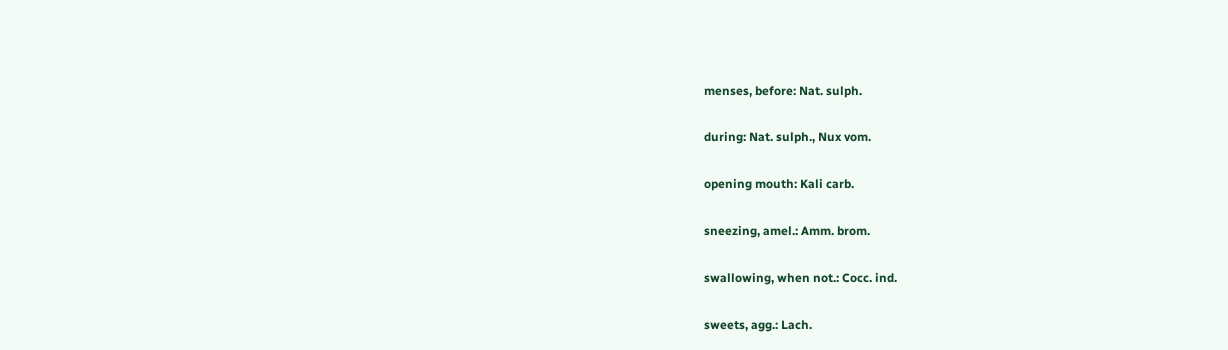menses, before: Nat. sulph.

during: Nat. sulph., Nux vom.

opening mouth: Kali carb.

sneezing, amel.: Amm. brom.

swallowing, when not.: Cocc. ind.

sweets, agg.: Lach.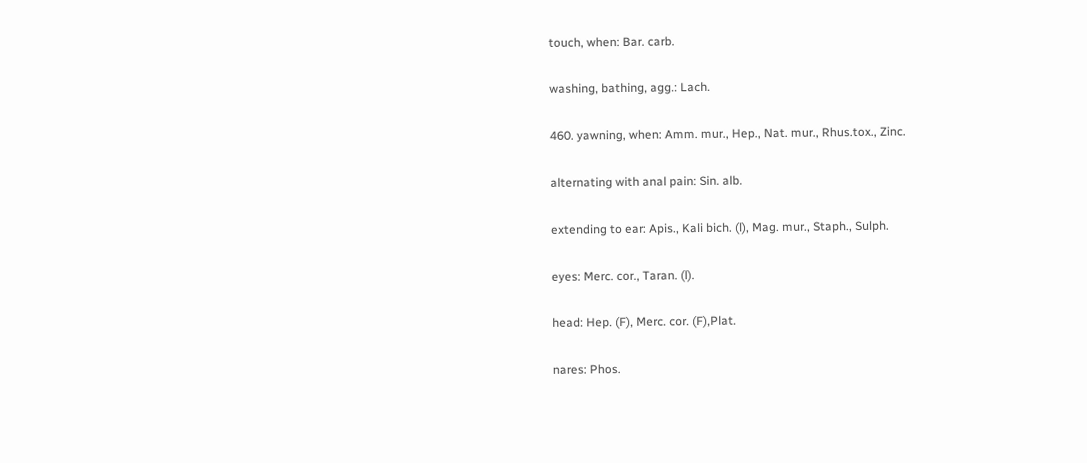touch, when: Bar. carb.

washing, bathing, agg.: Lach.

460. yawning, when: Amm. mur., Hep., Nat. mur., Rhus.tox., Zinc.

alternating with anal pain: Sin. alb.

extending to ear: Apis., Kali bich. (l), Mag. mur., Staph., Sulph.

eyes: Merc. cor., Taran. (l).

head: Hep. (F), Merc. cor. (F),Plat.

nares: Phos.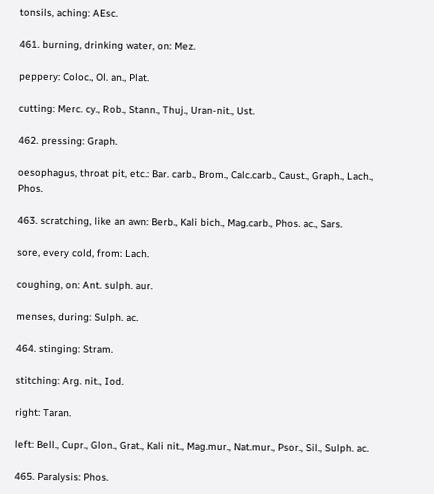tonsils, aching: AEsc.

461. burning, drinking water, on: Mez.

peppery: Coloc., Ol. an., Plat.

cutting: Merc. cy., Rob., Stann., Thuj., Uran-nit., Ust.

462. pressing: Graph.

oesophagus, throat pit, etc.: Bar. carb., Brom., Calc.carb., Caust., Graph., Lach., Phos.

463. scratching, like an awn: Berb., Kali bich., Mag.carb., Phos. ac., Sars.

sore, every cold, from: Lach.

coughing, on: Ant. sulph. aur.

menses, during: Sulph. ac.

464. stinging: Stram.

stitching: Arg. nit., Iod.

right: Taran.

left: Bell., Cupr., Glon., Grat., Kali nit., Mag.mur., Nat.mur., Psor., Sil., Sulph. ac.

465. Paralysis: Phos.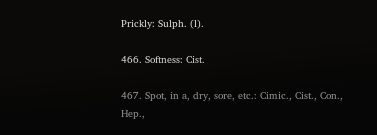Prickly: Sulph. (l).

466. Softness: Cist.

467. Spot, in a, dry, sore, etc.: Cimic., Cist., Con., Hep.,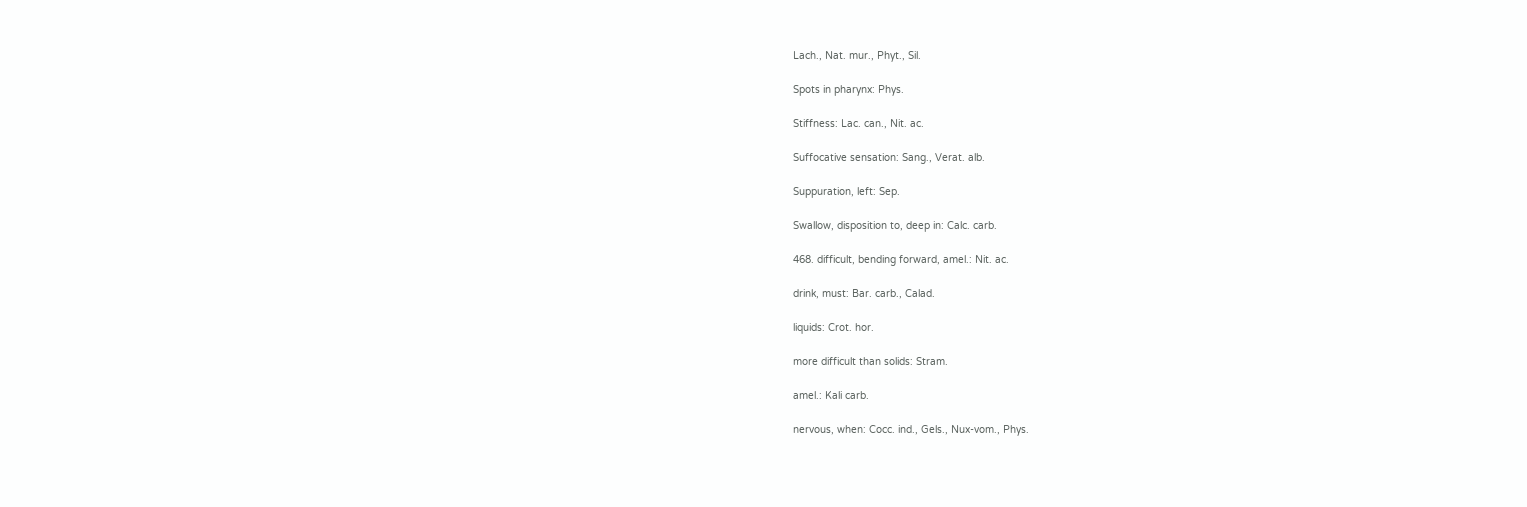Lach., Nat. mur., Phyt., Sil.

Spots in pharynx: Phys.

Stiffness: Lac. can., Nit. ac.

Suffocative sensation: Sang., Verat. alb.

Suppuration, left: Sep.

Swallow, disposition to, deep in: Calc. carb.

468. difficult, bending forward, amel.: Nit. ac.

drink, must: Bar. carb., Calad.

liquids: Crot. hor.

more difficult than solids: Stram.

amel.: Kali carb.

nervous, when: Cocc. ind., Gels., Nux-vom., Phys.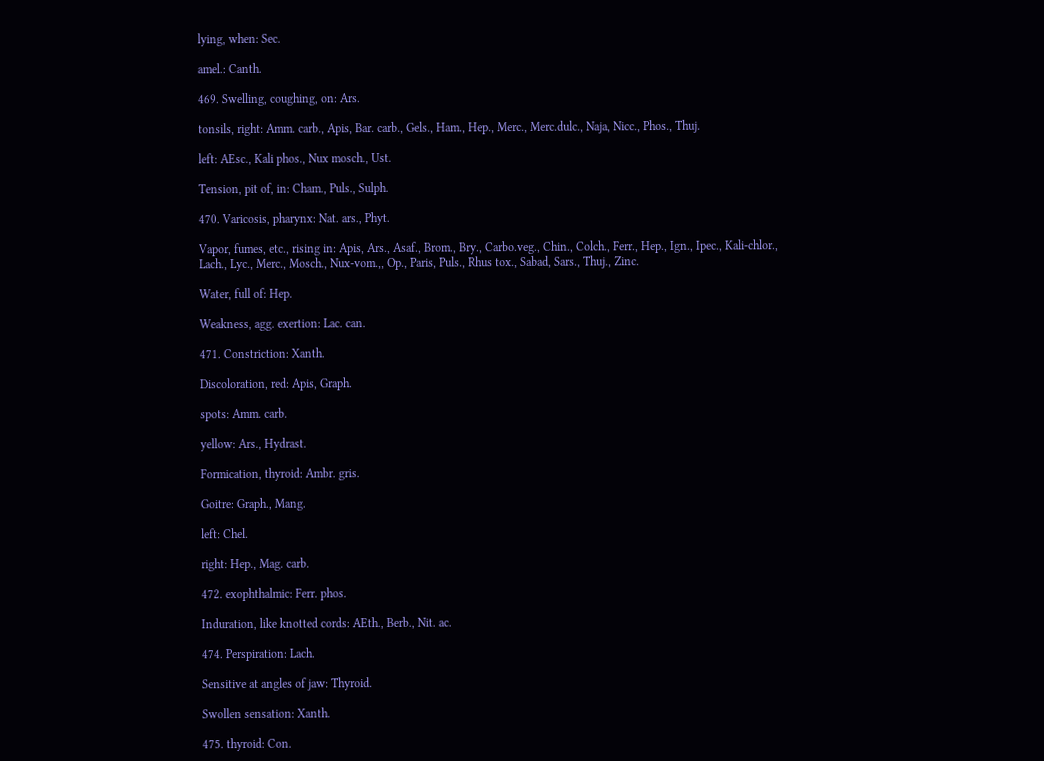lying, when: Sec.

amel.: Canth.

469. Swelling, coughing, on: Ars.

tonsils, right: Amm. carb., Apis, Bar. carb., Gels., Ham., Hep., Merc., Merc.dulc., Naja, Nicc., Phos., Thuj.

left: AEsc., Kali phos., Nux mosch., Ust.

Tension, pit of, in: Cham., Puls., Sulph.

470. Varicosis, pharynx: Nat. ars., Phyt.

Vapor, fumes, etc., rising in: Apis, Ars., Asaf., Brom., Bry., Carbo.veg., Chin., Colch., Ferr., Hep., Ign., Ipec., Kali-chlor., Lach., Lyc., Merc., Mosch., Nux-vom.,, Op., Paris, Puls., Rhus tox., Sabad, Sars., Thuj., Zinc.

Water, full of: Hep.

Weakness, agg. exertion: Lac. can.

471. Constriction: Xanth.

Discoloration, red: Apis, Graph.

spots: Amm. carb.

yellow: Ars., Hydrast.

Formication, thyroid: Ambr. gris.

Goitre: Graph., Mang.

left: Chel.

right: Hep., Mag. carb.

472. exophthalmic: Ferr. phos.

Induration, like knotted cords: AEth., Berb., Nit. ac.

474. Perspiration: Lach.

Sensitive at angles of jaw: Thyroid.

Swollen sensation: Xanth.

475. thyroid: Con.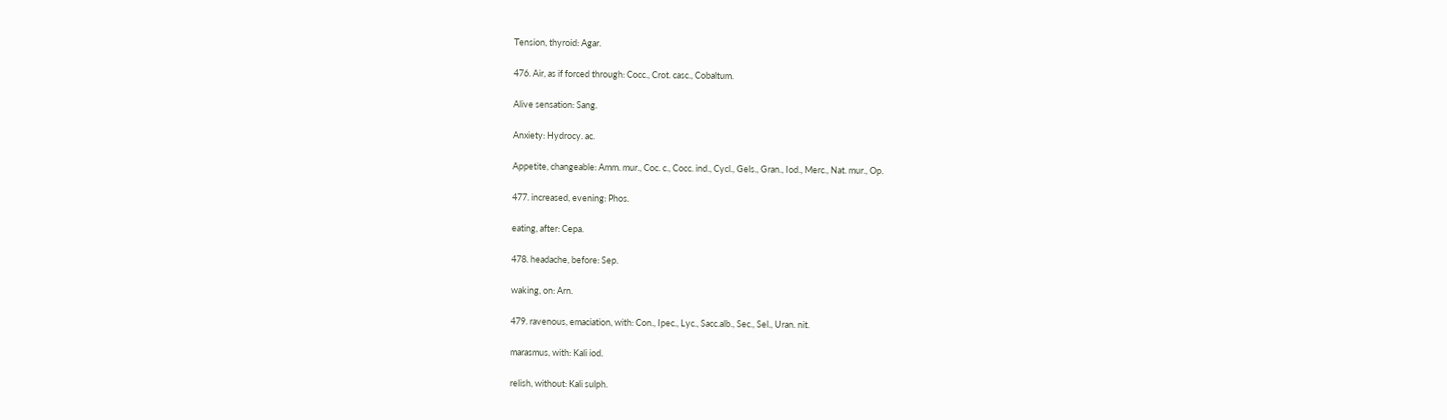Tension, thyroid: Agar.

476. Air, as if forced through: Cocc., Crot. casc., Cobaltum.

Alive sensation: Sang.

Anxiety: Hydrocy. ac.

Appetite, changeable: Amm. mur., Coc. c., Cocc. ind., Cycl., Gels., Gran., Iod., Merc., Nat. mur., Op.

477. increased, evening: Phos.

eating, after: Cepa.

478. headache, before: Sep.

waking, on: Arn.

479. ravenous, emaciation, with: Con., Ipec., Lyc., Sacc.alb., Sec., Sel., Uran. nit.

marasmus, with: Kali iod.

relish, without: Kali sulph.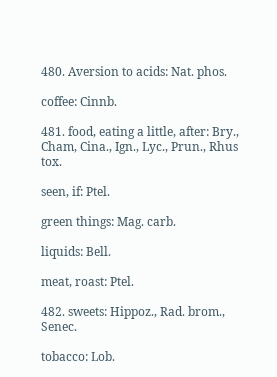480. Aversion to acids: Nat. phos.

coffee: Cinnb.

481. food, eating a little, after: Bry., Cham, Cina., Ign., Lyc., Prun., Rhus tox.

seen, if: Ptel.

green things: Mag. carb.

liquids: Bell.

meat, roast: Ptel.

482. sweets: Hippoz., Rad. brom., Senec.

tobacco: Lob.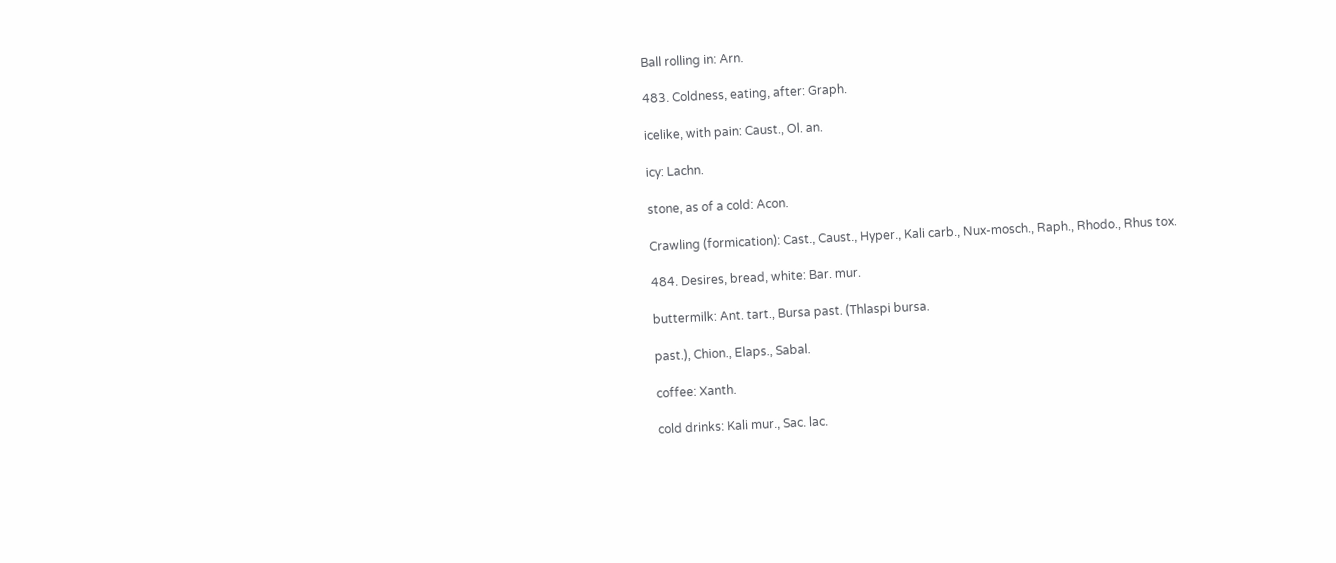Ball rolling in: Arn.

483. Coldness, eating, after: Graph.

icelike, with pain: Caust., Ol. an.

icy: Lachn.

stone, as of a cold: Acon.

Crawling (formication): Cast., Caust., Hyper., Kali carb., Nux-mosch., Raph., Rhodo., Rhus tox.

484. Desires, bread, white: Bar. mur.

buttermilk: Ant. tart., Bursa past. (Thlaspi bursa.

past.), Chion., Elaps., Sabal.

coffee: Xanth.

cold drinks: Kali mur., Sac. lac.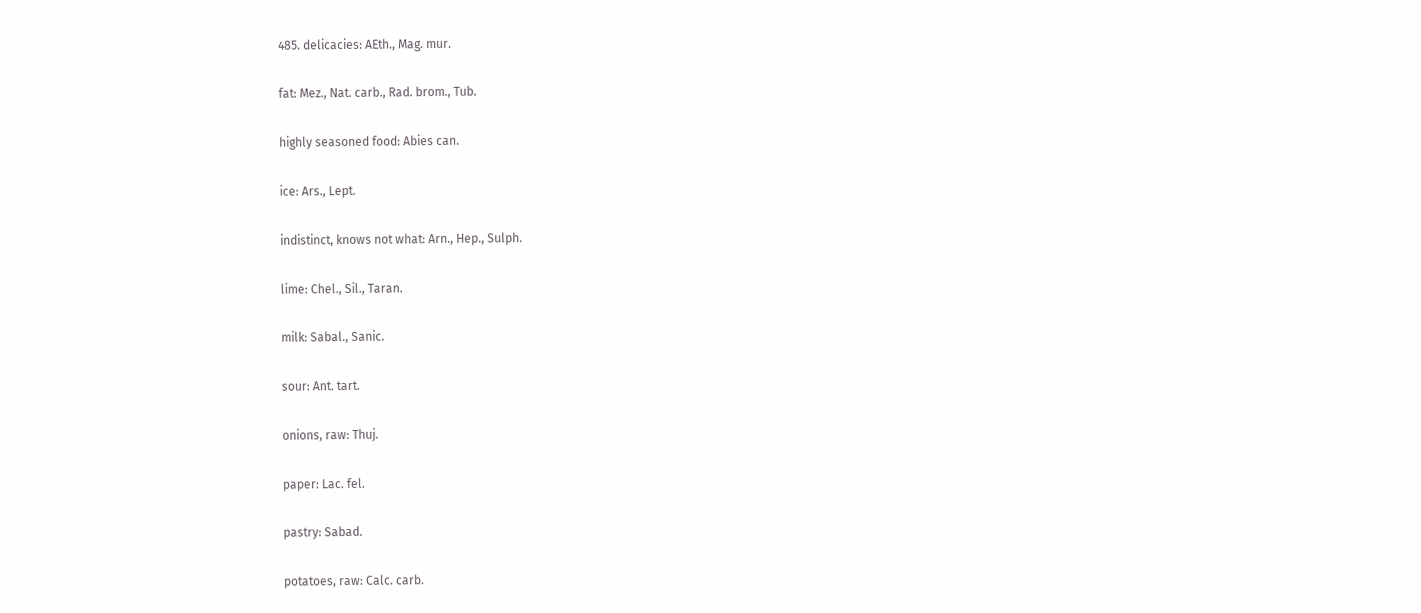485. delicacies: AEth., Mag. mur.

fat: Mez., Nat. carb., Rad. brom., Tub.

highly seasoned food: Abies can.

ice: Ars., Lept.

indistinct, knows not what: Arn., Hep., Sulph.

lime: Chel., Sil., Taran.

milk: Sabal., Sanic.

sour: Ant. tart.

onions, raw: Thuj.

paper: Lac. fel.

pastry: Sabad.

potatoes, raw: Calc. carb.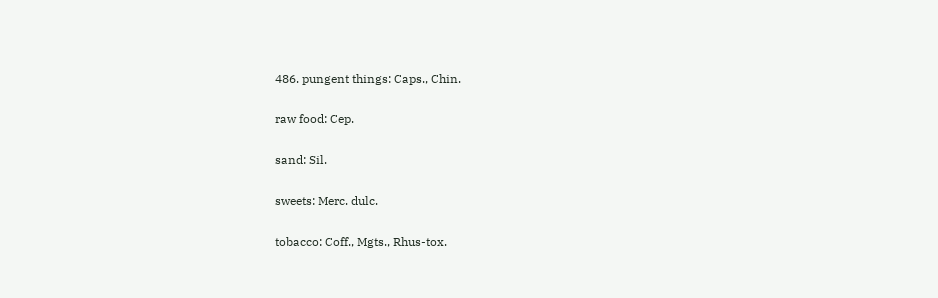486. pungent things: Caps., Chin.

raw food: Cep.

sand: Sil.

sweets: Merc. dulc.

tobacco: Coff., Mgts., Rhus-tox.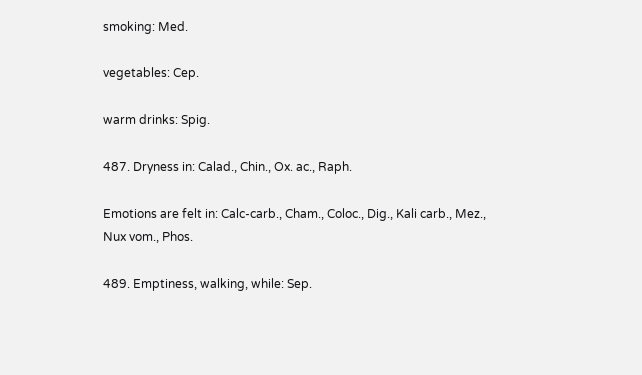smoking: Med.

vegetables: Cep.

warm drinks: Spig.

487. Dryness in: Calad., Chin., Ox. ac., Raph.

Emotions are felt in: Calc-carb., Cham., Coloc., Dig., Kali carb., Mez., Nux vom., Phos.

489. Emptiness, walking, while: Sep.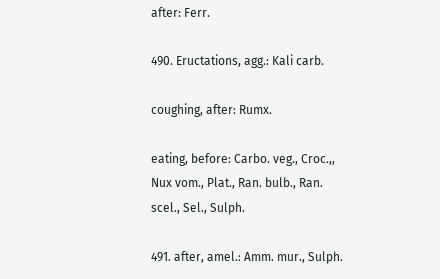after: Ferr.

490. Eructations, agg.: Kali carb.

coughing, after: Rumx.

eating, before: Carbo. veg., Croc.,, Nux vom., Plat., Ran. bulb., Ran. scel., Sel., Sulph.

491. after, amel.: Amm. mur., Sulph.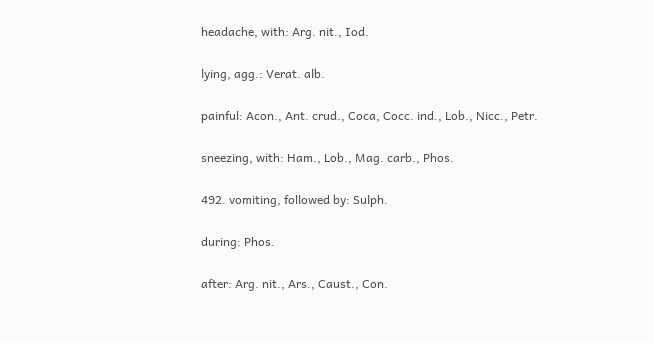headache, with: Arg. nit., Iod.

lying, agg.: Verat. alb.

painful: Acon., Ant. crud., Coca, Cocc. ind., Lob., Nicc., Petr.

sneezing, with: Ham., Lob., Mag. carb., Phos.

492. vomiting, followed by: Sulph.

during: Phos.

after: Arg. nit., Ars., Caust., Con.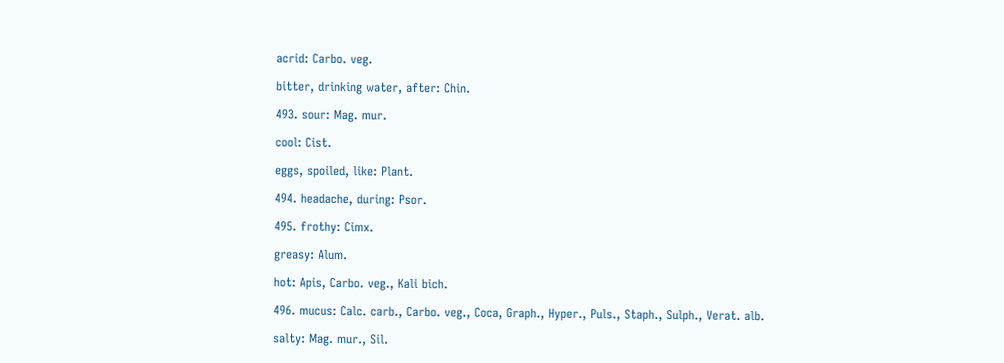acrid: Carbo. veg.

bitter, drinking water, after: Chin.

493. sour: Mag. mur.

cool: Cist.

eggs, spoiled, like: Plant.

494. headache, during: Psor.

495. frothy: Cimx.

greasy: Alum.

hot: Apis, Carbo. veg., Kali bich.

496. mucus: Calc. carb., Carbo. veg., Coca, Graph., Hyper., Puls., Staph., Sulph., Verat. alb.

salty: Mag. mur., Sil.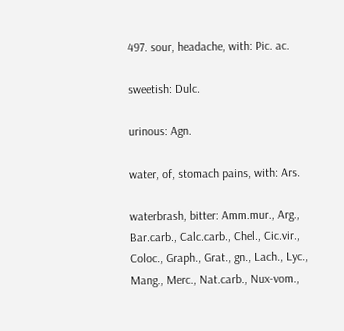497. sour, headache, with: Pic. ac.

sweetish: Dulc.

urinous: Agn.

water, of, stomach pains, with: Ars.

waterbrash, bitter: Amm.mur., Arg., Bar.carb., Calc.carb., Chel., Cic.vir., Coloc., Graph., Grat., gn., Lach., Lyc., Mang., Merc., Nat.carb., Nux-vom.,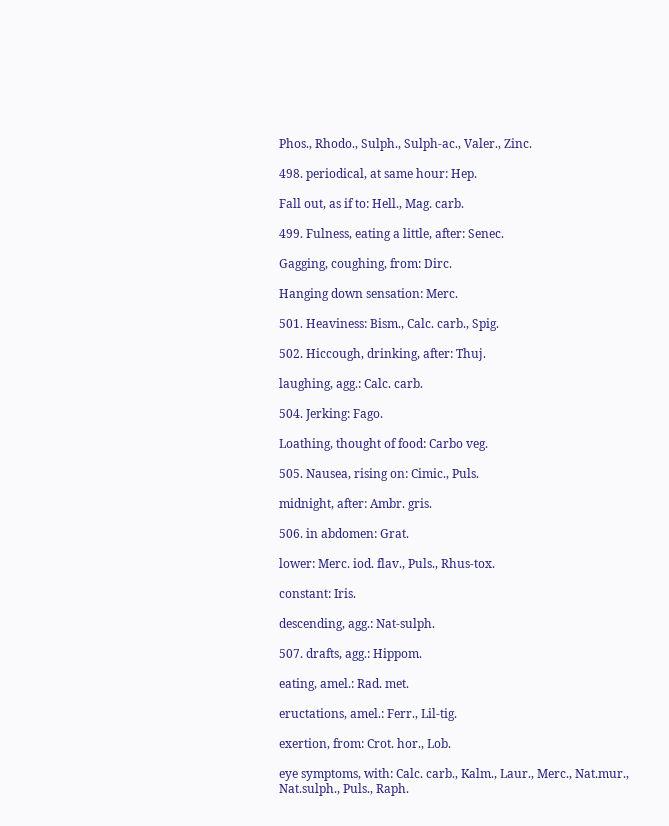Phos., Rhodo., Sulph., Sulph-ac., Valer., Zinc.

498. periodical, at same hour: Hep.

Fall out, as if to: Hell., Mag. carb.

499. Fulness, eating a little, after: Senec.

Gagging, coughing, from: Dirc.

Hanging down sensation: Merc.

501. Heaviness: Bism., Calc. carb., Spig.

502. Hiccough, drinking, after: Thuj.

laughing, agg.: Calc. carb.

504. Jerking: Fago.

Loathing, thought of food: Carbo veg.

505. Nausea, rising on: Cimic., Puls.

midnight, after: Ambr. gris.

506. in abdomen: Grat.

lower: Merc. iod. flav., Puls., Rhus-tox.

constant: Iris.

descending, agg.: Nat-sulph.

507. drafts, agg.: Hippom.

eating, amel.: Rad. met.

eructations, amel.: Ferr., Lil-tig.

exertion, from: Crot. hor., Lob.

eye symptoms, with: Calc. carb., Kalm., Laur., Merc., Nat.mur., Nat.sulph., Puls., Raph.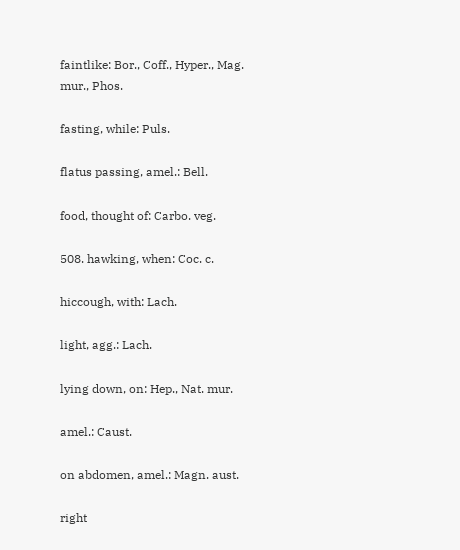faintlike: Bor., Coff., Hyper., Mag. mur., Phos.

fasting, while: Puls.

flatus passing, amel.: Bell.

food, thought of: Carbo. veg.

508. hawking, when: Coc. c.

hiccough, with: Lach.

light, agg.: Lach.

lying down, on: Hep., Nat. mur.

amel.: Caust.

on abdomen, amel.: Magn. aust.

right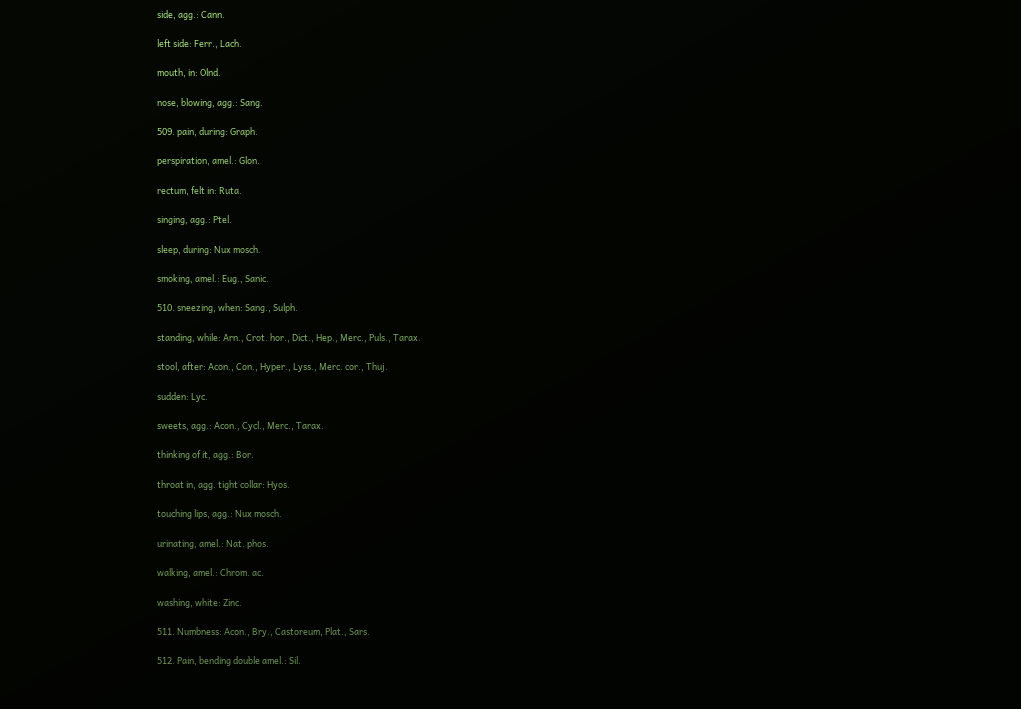side, agg.: Cann.

left side: Ferr., Lach.

mouth, in: Olnd.

nose, blowing, agg.: Sang.

509. pain, during: Graph.

perspiration, amel.: Glon.

rectum, felt in: Ruta.

singing, agg.: Ptel.

sleep, during: Nux mosch.

smoking, amel.: Eug., Sanic.

510. sneezing, when: Sang., Sulph.

standing, while: Arn., Crot. hor., Dict., Hep., Merc., Puls., Tarax.

stool, after: Acon., Con., Hyper., Lyss., Merc. cor., Thuj.

sudden: Lyc.

sweets, agg.: Acon., Cycl., Merc., Tarax.

thinking of it, agg.: Bor.

throat in, agg. tight collar: Hyos.

touching lips, agg.: Nux mosch.

urinating, amel.: Nat. phos.

walking, amel.: Chrom. ac.

washing, white: Zinc.

511. Numbness: Acon., Bry., Castoreum, Plat., Sars.

512. Pain, bending double amel.: Sil.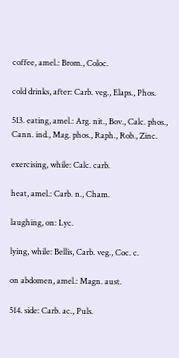coffee, amel.: Brom., Coloc.

cold drinks, after: Carb. veg., Elaps., Phos.

513. eating, amel.: Arg. nit., Bov., Calc. phos., Cann. ind., Mag. phos., Raph., Rob., Zinc.

exercising, while: Calc. carb.

heat, amel.: Carb. n., Cham.

laughing, on: Lyc.

lying, while: Bellis, Carb. veg., Coc. c.

on abdomen, amel.: Magn. aust.

514. side: Carb. ac., Puls.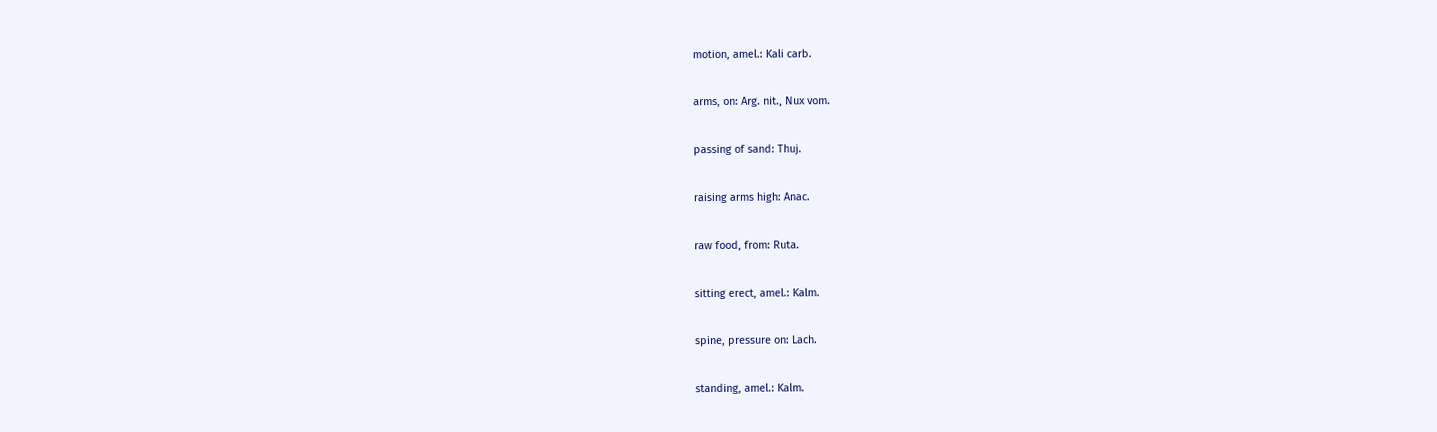motion, amel.: Kali carb.

arms, on: Arg. nit., Nux vom.

passing of sand: Thuj.

raising arms high: Anac.

raw food, from: Ruta.

sitting erect, amel.: Kalm.

spine, pressure on: Lach.

standing, amel.: Kalm.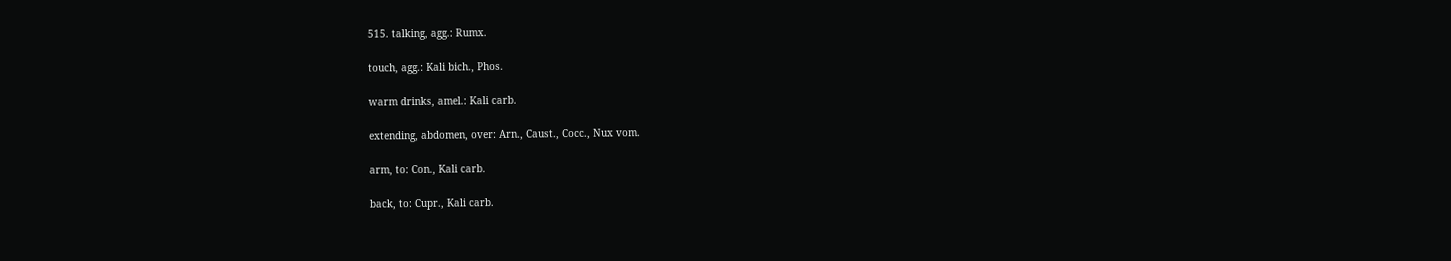515. talking, agg.: Rumx.

touch, agg.: Kali bich., Phos.

warm drinks, amel.: Kali carb.

extending, abdomen, over: Arn., Caust., Cocc., Nux vom.

arm, to: Con., Kali carb.

back, to: Cupr., Kali carb.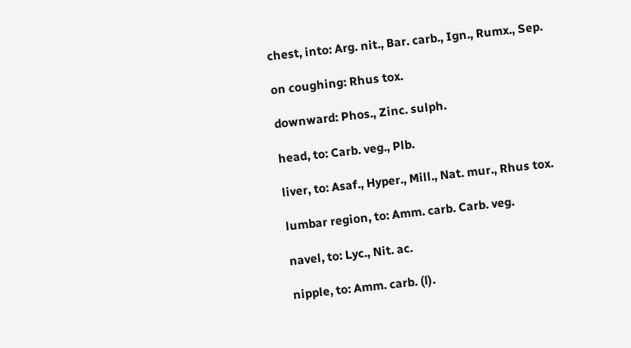chest, into: Arg. nit., Bar. carb., Ign., Rumx., Sep.

on coughing: Rhus tox.

downward: Phos., Zinc. sulph.

head, to: Carb. veg., Plb.

liver, to: Asaf., Hyper., Mill., Nat. mur., Rhus tox.

lumbar region, to: Amm. carb. Carb. veg.

navel, to: Lyc., Nit. ac.

nipple, to: Amm. carb. (l).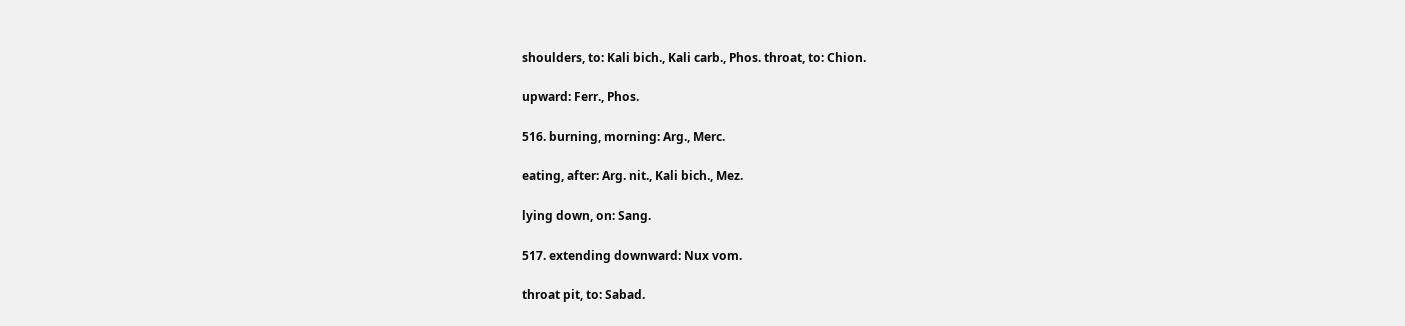shoulders, to: Kali bich., Kali carb., Phos. throat, to: Chion.

upward: Ferr., Phos.

516. burning, morning: Arg., Merc.

eating, after: Arg. nit., Kali bich., Mez.

lying down, on: Sang.

517. extending downward: Nux vom.

throat pit, to: Sabad.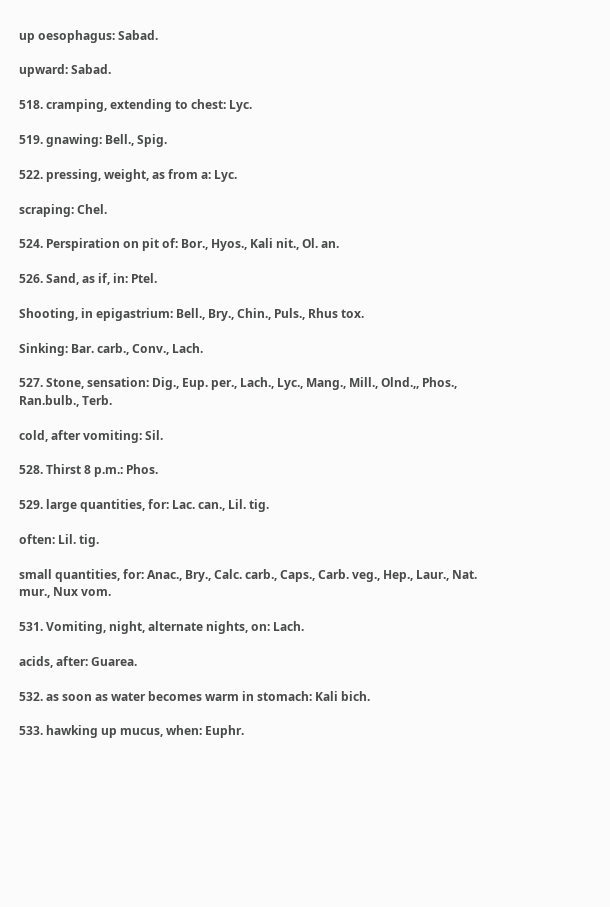up oesophagus: Sabad.

upward: Sabad.

518. cramping, extending to chest: Lyc.

519. gnawing: Bell., Spig.

522. pressing, weight, as from a: Lyc.

scraping: Chel.

524. Perspiration on pit of: Bor., Hyos., Kali nit., Ol. an.

526. Sand, as if, in: Ptel.

Shooting, in epigastrium: Bell., Bry., Chin., Puls., Rhus tox.

Sinking: Bar. carb., Conv., Lach.

527. Stone, sensation: Dig., Eup. per., Lach., Lyc., Mang., Mill., Olnd.,, Phos., Ran.bulb., Terb.

cold, after vomiting: Sil.

528. Thirst 8 p.m.: Phos.

529. large quantities, for: Lac. can., Lil. tig.

often: Lil. tig.

small quantities, for: Anac., Bry., Calc. carb., Caps., Carb. veg., Hep., Laur., Nat. mur., Nux vom.

531. Vomiting, night, alternate nights, on: Lach.

acids, after: Guarea.

532. as soon as water becomes warm in stomach: Kali bich.

533. hawking up mucus, when: Euphr.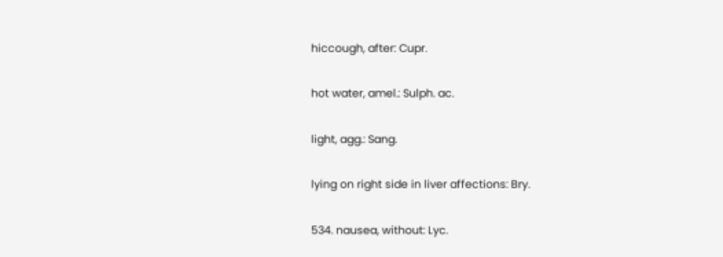hiccough, after: Cupr.

hot water, amel.: Sulph. ac.

light, agg.: Sang.

lying on right side in liver affections: Bry.

534. nausea, without: Lyc.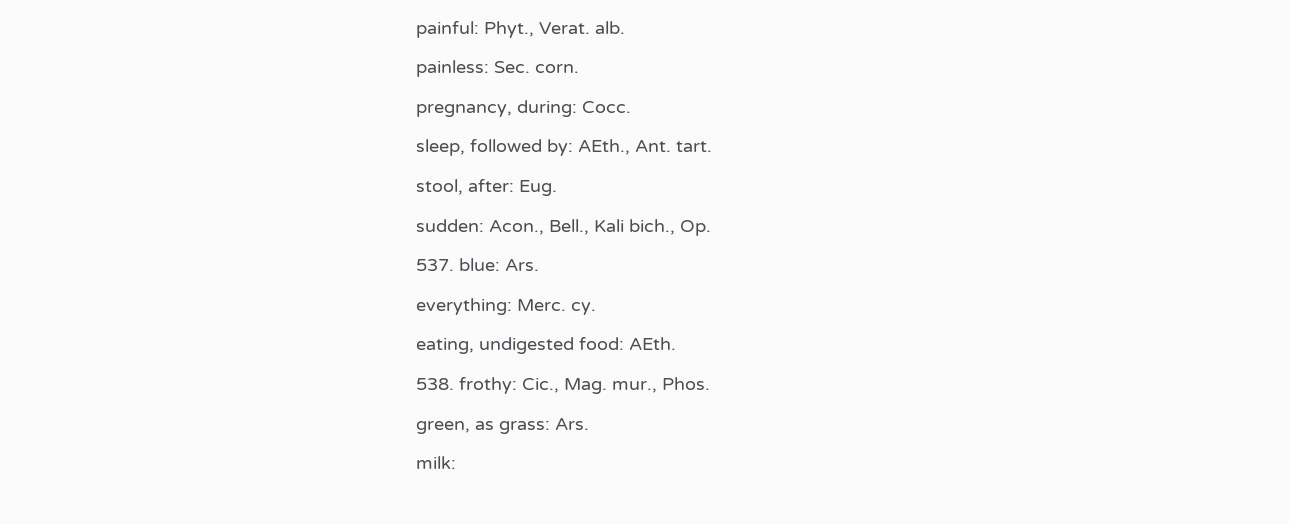painful: Phyt., Verat. alb.

painless: Sec. corn.

pregnancy, during: Cocc.

sleep, followed by: AEth., Ant. tart.

stool, after: Eug.

sudden: Acon., Bell., Kali bich., Op.

537. blue: Ars.

everything: Merc. cy.

eating, undigested food: AEth.

538. frothy: Cic., Mag. mur., Phos.

green, as grass: Ars.

milk: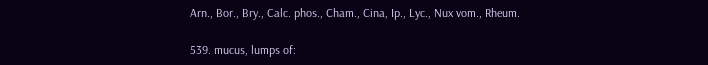Arn., Bor., Bry., Calc. phos., Cham., Cina, Ip., Lyc., Nux vom., Rheum.

539. mucus, lumps of: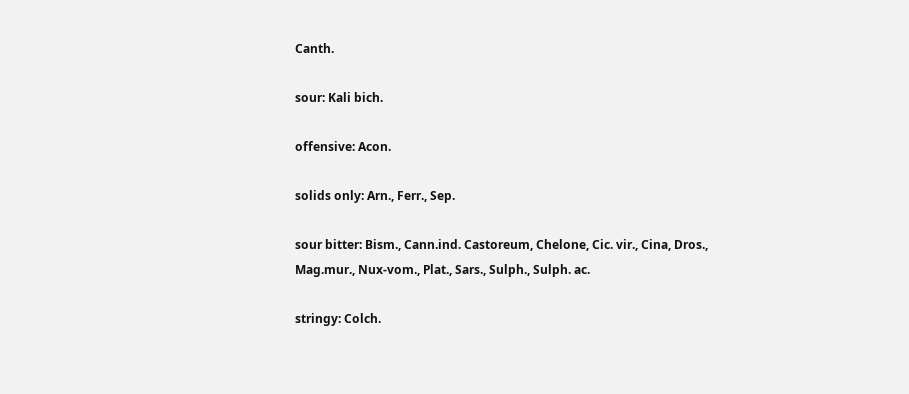Canth.

sour: Kali bich.

offensive: Acon.

solids only: Arn., Ferr., Sep.

sour bitter: Bism., Cann.ind. Castoreum, Chelone, Cic. vir., Cina, Dros., Mag.mur., Nux-vom., Plat., Sars., Sulph., Sulph. ac.

stringy: Colch.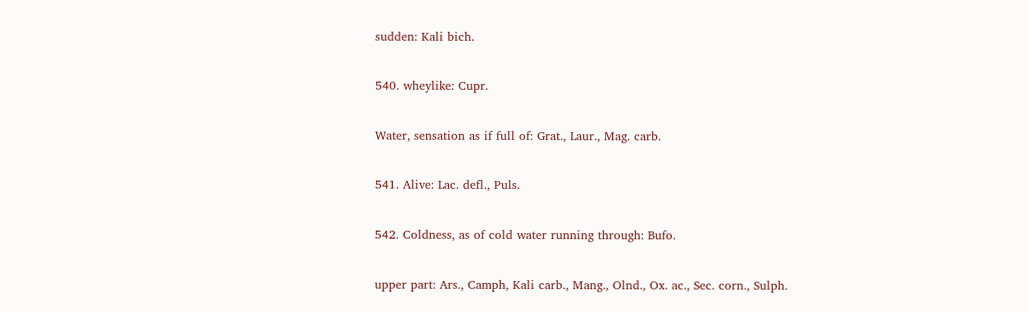sudden: Kali bich.

540. wheylike: Cupr.

Water, sensation as if full of: Grat., Laur., Mag. carb.

541. Alive: Lac. defl., Puls.

542. Coldness, as of cold water running through: Bufo.

upper part: Ars., Camph, Kali carb., Mang., Olnd., Ox. ac., Sec. corn., Sulph.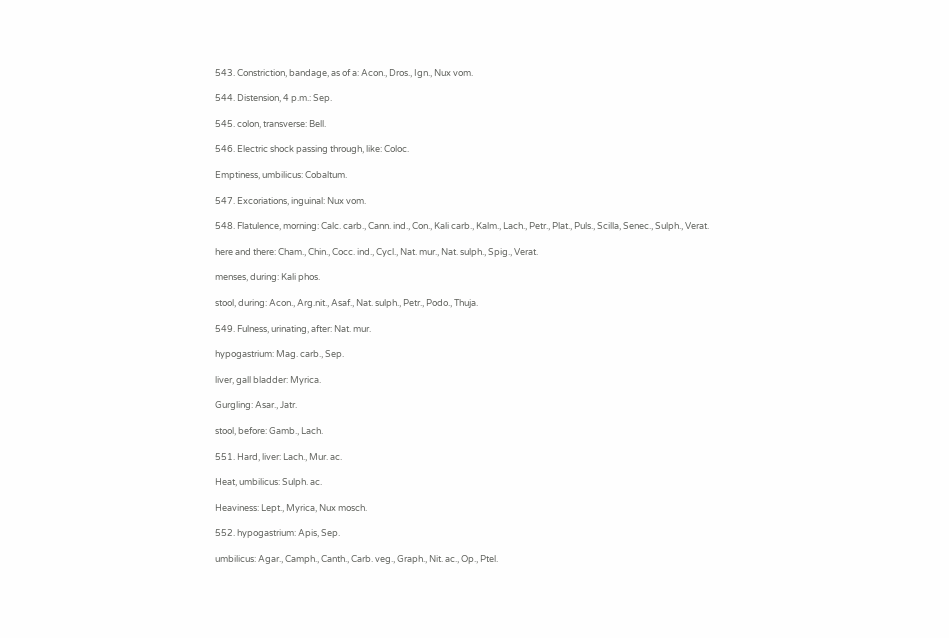543. Constriction, bandage, as of a: Acon., Dros., Ign., Nux vom.

544. Distension, 4 p.m.: Sep.

545. colon, transverse: Bell.

546. Electric shock passing through, like: Coloc.

Emptiness, umbilicus: Cobaltum.

547. Excoriations, inguinal: Nux vom.

548. Flatulence, morning: Calc. carb., Cann. ind., Con., Kali carb., Kalm., Lach., Petr., Plat., Puls., Scilla, Senec., Sulph., Verat.

here and there: Cham., Chin., Cocc. ind., Cycl., Nat. mur., Nat. sulph., Spig., Verat.

menses, during: Kali phos.

stool, during: Acon., Arg.nit., Asaf., Nat. sulph., Petr., Podo., Thuja.

549. Fulness, urinating, after: Nat. mur.

hypogastrium: Mag. carb., Sep.

liver, gall bladder: Myrica.

Gurgling: Asar., Jatr.

stool, before: Gamb., Lach.

551. Hard, liver: Lach., Mur. ac.

Heat, umbilicus: Sulph. ac.

Heaviness: Lept., Myrica, Nux mosch.

552. hypogastrium: Apis, Sep.

umbilicus: Agar., Camph., Canth., Carb. veg., Graph., Nit. ac., Op., Ptel.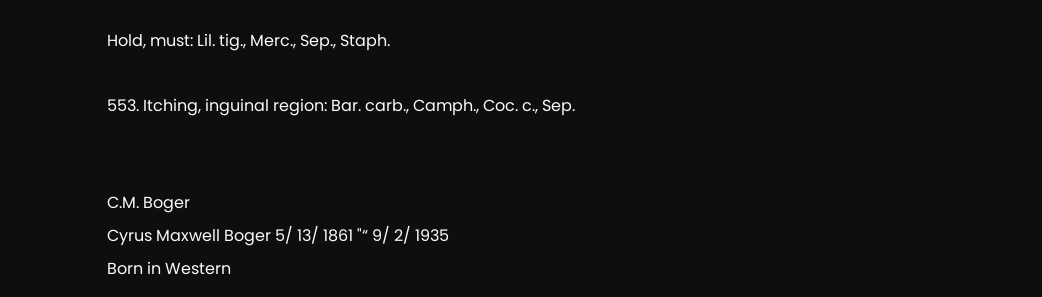Hold, must: Lil. tig., Merc., Sep., Staph.

553. Itching, inguinal region: Bar. carb., Camph., Coc. c., Sep.


C.M. Boger
Cyrus Maxwell Boger 5/ 13/ 1861 "“ 9/ 2/ 1935
Born in Western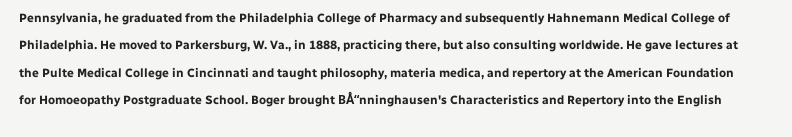Pennsylvania, he graduated from the Philadelphia College of Pharmacy and subsequently Hahnemann Medical College of Philadelphia. He moved to Parkersburg, W. Va., in 1888, practicing there, but also consulting worldwide. He gave lectures at the Pulte Medical College in Cincinnati and taught philosophy, materia medica, and repertory at the American Foundation for Homoeopathy Postgraduate School. Boger brought BÅ“nninghausen's Characteristics and Repertory into the English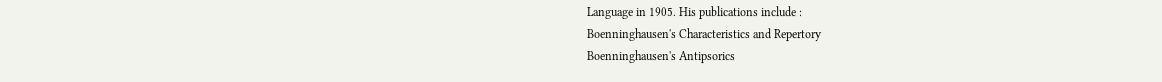Language in 1905. His publications include :
Boenninghausen's Characteristics and Repertory
Boenninghausen's Antipsorics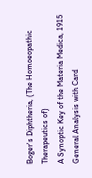Boger's Diphtheria, (The Homoeopathic Therapeutics of)
A Synoptic Key of the Materia Medica, 1915
General Analysis with Card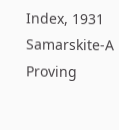Index, 1931
Samarskite-A Proving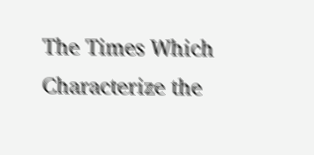The Times Which Characterize the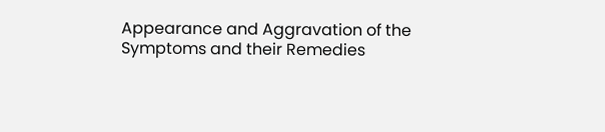Appearance and Aggravation of the Symptoms and their Remedies